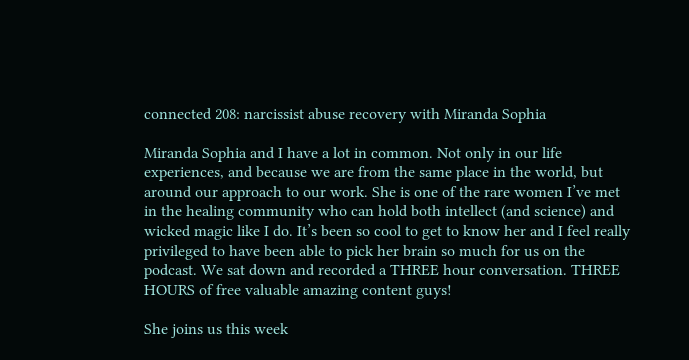connected 208: narcissist abuse recovery with Miranda Sophia

Miranda Sophia and I have a lot in common. Not only in our life experiences, and because we are from the same place in the world, but around our approach to our work. She is one of the rare women I’ve met in the healing community who can hold both intellect (and science) and wicked magic like I do. It’s been so cool to get to know her and I feel really privileged to have been able to pick her brain so much for us on the podcast. We sat down and recorded a THREE hour conversation. THREE HOURS of free valuable amazing content guys!

She joins us this week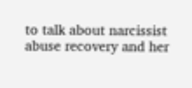to talk about narcissist abuse recovery and her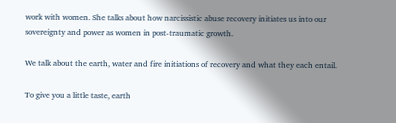work with women. She talks about how narcissistic abuse recovery initiates us into our sovereignty and power as women in post-traumatic growth.

We talk about the earth, water and fire initiations of recovery and what they each entail.

To give you a little taste, earth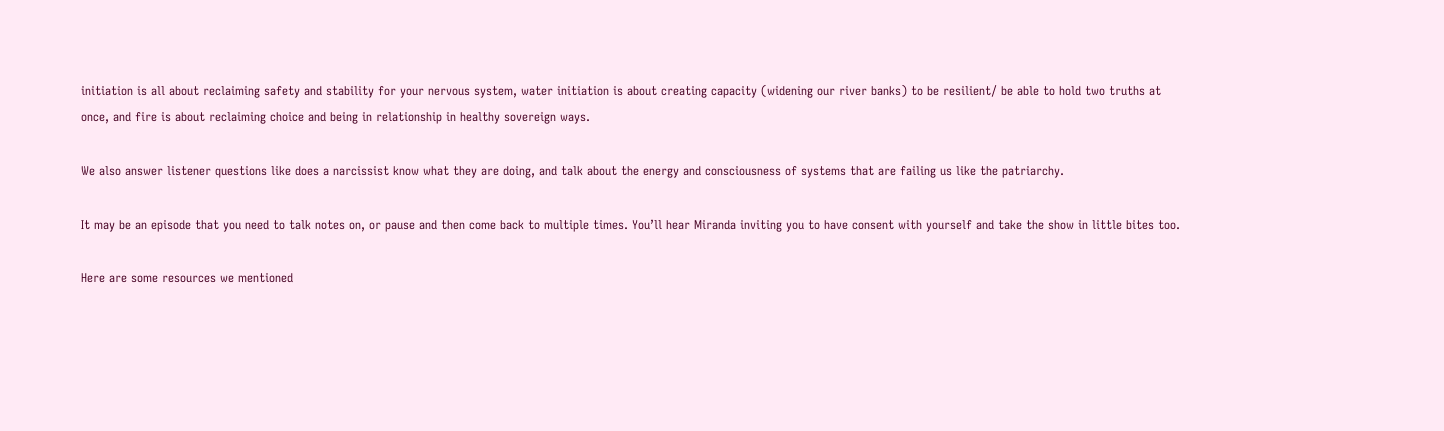initiation is all about reclaiming safety and stability for your nervous system, water initiation is about creating capacity (widening our river banks) to be resilient/ be able to hold two truths at once, and fire is about reclaiming choice and being in relationship in healthy sovereign ways.

We also answer listener questions like does a narcissist know what they are doing, and talk about the energy and consciousness of systems that are failing us like the patriarchy.

It may be an episode that you need to talk notes on, or pause and then come back to multiple times. You’ll hear Miranda inviting you to have consent with yourself and take the show in little bites too.

Here are some resources we mentioned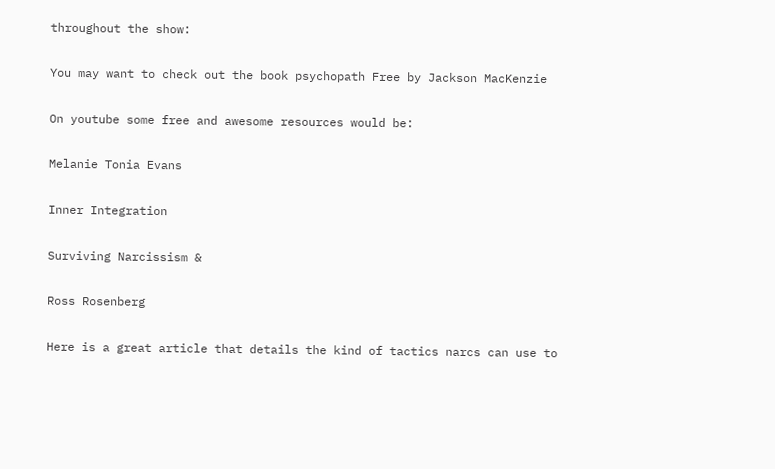throughout the show:

You may want to check out the book psychopath Free by Jackson MacKenzie

On youtube some free and awesome resources would be:

Melanie Tonia Evans

Inner Integration

Surviving Narcissism &

Ross Rosenberg

Here is a great article that details the kind of tactics narcs can use to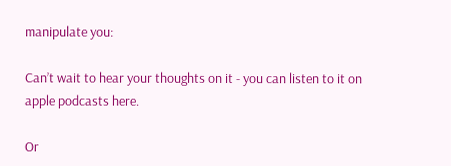manipulate you:

Can’t wait to hear your thoughts on it - you can listen to it on apple podcasts here.

Or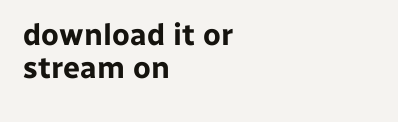download it or stream on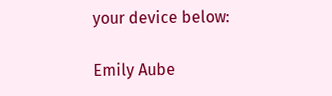your device below:

Emily Aube